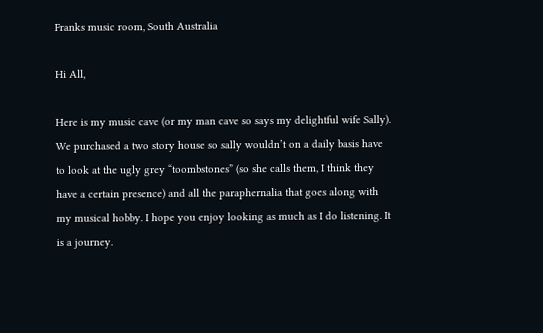Franks music room, South Australia

Hi All,

Here is my music cave (or my man cave so says my delightful wife Sally). We purchased a two story house so sally wouldn’t on a daily basis have to look at the ugly grey “toombstones” (so she calls them, I think they have a certain presence) and all the paraphernalia that goes along with my musical hobby. I hope you enjoy looking as much as I do listening. It is a journey.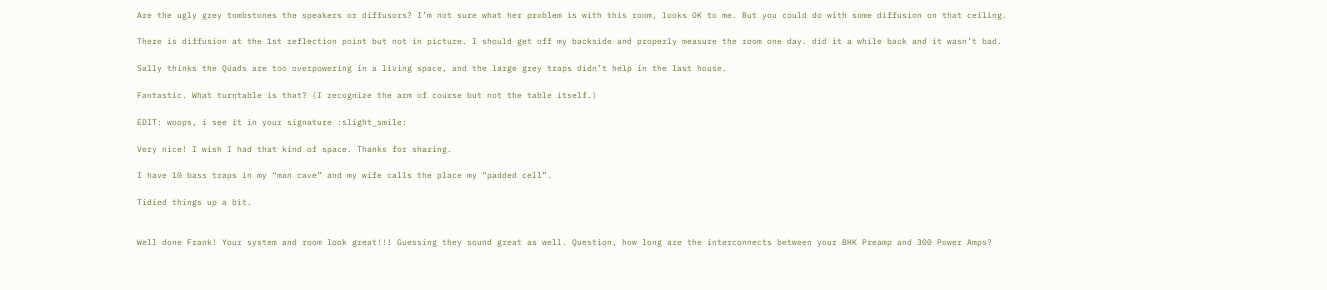Are the ugly grey tombstones the speakers or diffusors? I’m not sure what her problem is with this room, looks OK to me. But you could do with some diffusion on that ceiling.

There is diffusion at the 1st reflection point but not in picture. I should get off my backside and properly measure the room one day. did it a while back and it wasn’t bad.

Sally thinks the Quads are too overpowering in a living space, and the large grey traps didn’t help in the last house.

Fantastic. What turntable is that? (I recognize the arm of course but not the table itself.)

EDIT: woops, i see it in your signature :slight_smile:

Very nice! I wish I had that kind of space. Thanks for sharing.

I have 10 bass traps in my “man cave” and my wife calls the place my “padded cell”.

Tidied things up a bit.


Well done Frank! Your system and room look great!!! Guessing they sound great as well. Question, how long are the interconnects between your BHK Preamp and 300 Power Amps?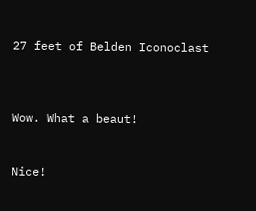27 feet of Belden Iconoclast



Wow. What a beaut!


Nice!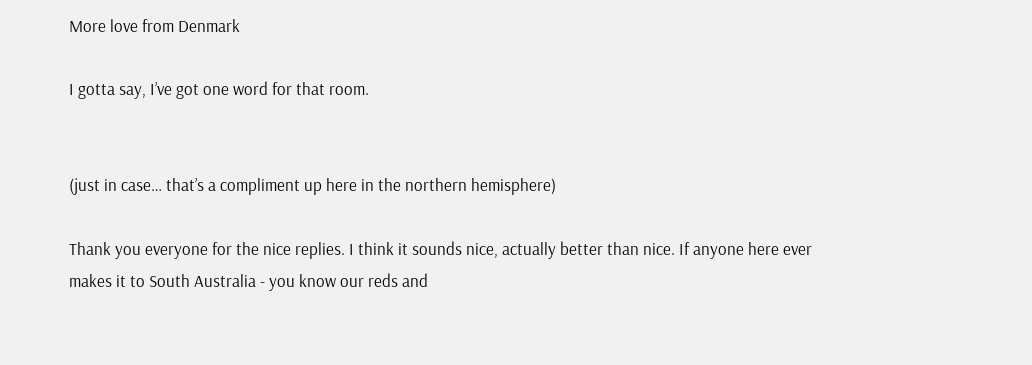More love from Denmark

I gotta say, I’ve got one word for that room.


(just in case… that’s a compliment up here in the northern hemisphere)

Thank you everyone for the nice replies. I think it sounds nice, actually better than nice. If anyone here ever makes it to South Australia - you know our reds and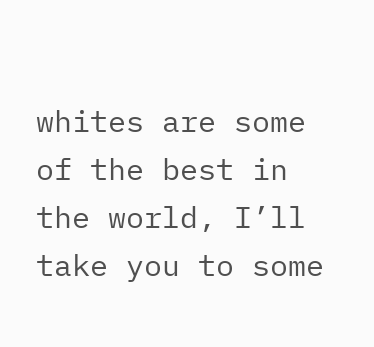whites are some of the best in the world, I’ll take you to some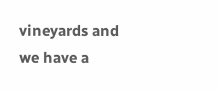vineyards and we have a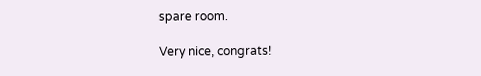spare room.

Very nice, congrats!